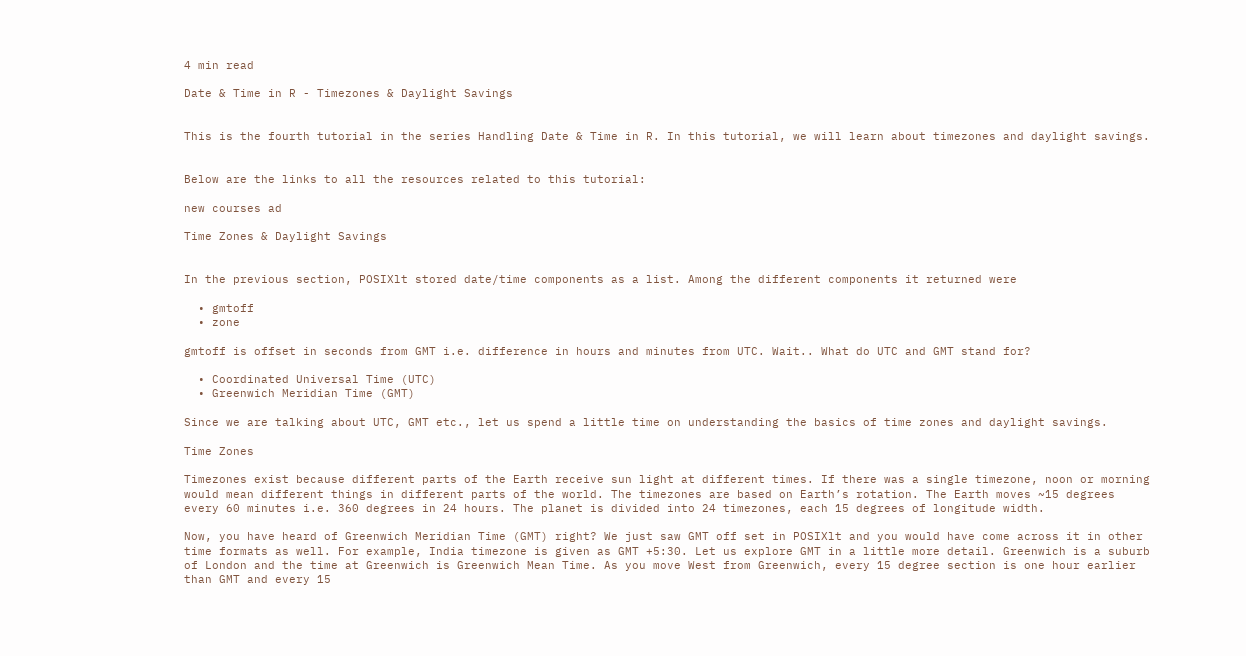4 min read

Date & Time in R - Timezones & Daylight Savings


This is the fourth tutorial in the series Handling Date & Time in R. In this tutorial, we will learn about timezones and daylight savings.


Below are the links to all the resources related to this tutorial:

new courses ad

Time Zones & Daylight Savings


In the previous section, POSIXlt stored date/time components as a list. Among the different components it returned were

  • gmtoff
  • zone

gmtoff is offset in seconds from GMT i.e. difference in hours and minutes from UTC. Wait.. What do UTC and GMT stand for?

  • Coordinated Universal Time (UTC)
  • Greenwich Meridian Time (GMT)

Since we are talking about UTC, GMT etc., let us spend a little time on understanding the basics of time zones and daylight savings.

Time Zones

Timezones exist because different parts of the Earth receive sun light at different times. If there was a single timezone, noon or morning would mean different things in different parts of the world. The timezones are based on Earth’s rotation. The Earth moves ~15 degrees every 60 minutes i.e. 360 degrees in 24 hours. The planet is divided into 24 timezones, each 15 degrees of longitude width.

Now, you have heard of Greenwich Meridian Time (GMT) right? We just saw GMT off set in POSIXlt and you would have come across it in other time formats as well. For example, India timezone is given as GMT +5:30. Let us explore GMT in a little more detail. Greenwich is a suburb of London and the time at Greenwich is Greenwich Mean Time. As you move West from Greenwich, every 15 degree section is one hour earlier than GMT and every 15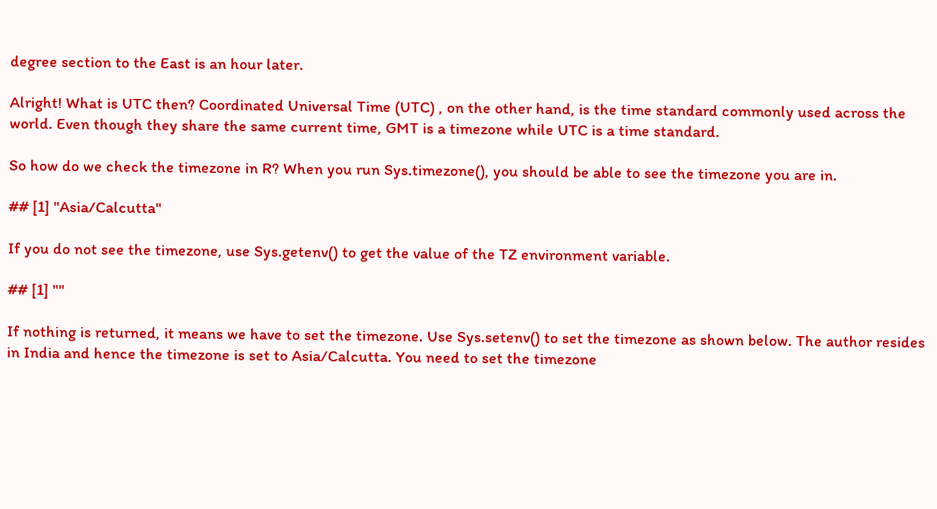degree section to the East is an hour later.

Alright! What is UTC then? Coordinated Universal Time (UTC) , on the other hand, is the time standard commonly used across the world. Even though they share the same current time, GMT is a timezone while UTC is a time standard.

So how do we check the timezone in R? When you run Sys.timezone(), you should be able to see the timezone you are in.

## [1] "Asia/Calcutta"

If you do not see the timezone, use Sys.getenv() to get the value of the TZ environment variable.

## [1] ""

If nothing is returned, it means we have to set the timezone. Use Sys.setenv() to set the timezone as shown below. The author resides in India and hence the timezone is set to Asia/Calcutta. You need to set the timezone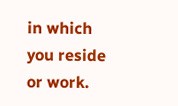in which you reside or work.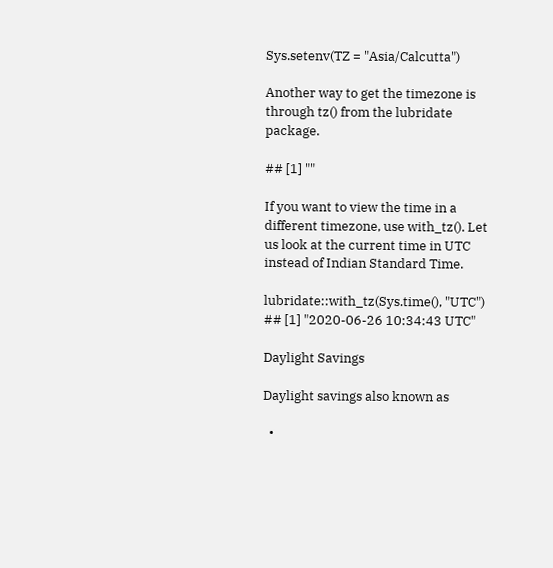Sys.setenv(TZ = "Asia/Calcutta")

Another way to get the timezone is through tz() from the lubridate package.

## [1] ""

If you want to view the time in a different timezone, use with_tz(). Let us look at the current time in UTC instead of Indian Standard Time.

lubridate::with_tz(Sys.time(), "UTC")
## [1] "2020-06-26 10:34:43 UTC"

Daylight Savings

Daylight savings also known as

  •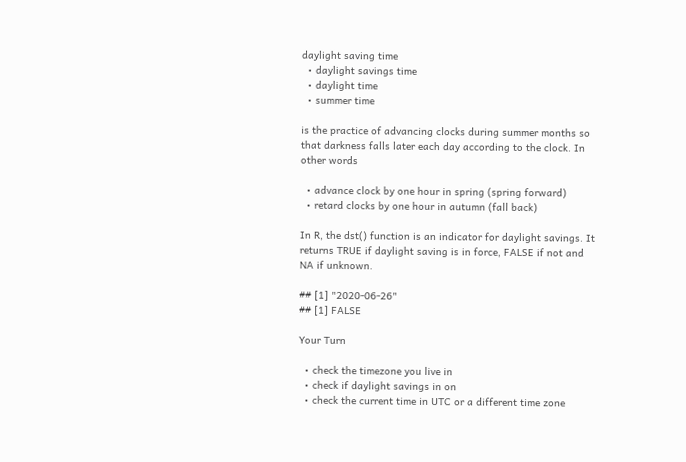daylight saving time
  • daylight savings time
  • daylight time
  • summer time

is the practice of advancing clocks during summer months so that darkness falls later each day according to the clock. In other words

  • advance clock by one hour in spring (spring forward)
  • retard clocks by one hour in autumn (fall back)

In R, the dst() function is an indicator for daylight savings. It returns TRUE if daylight saving is in force, FALSE if not and NA if unknown.

## [1] "2020-06-26"
## [1] FALSE

Your Turn

  • check the timezone you live in
  • check if daylight savings in on
  • check the current time in UTC or a different time zone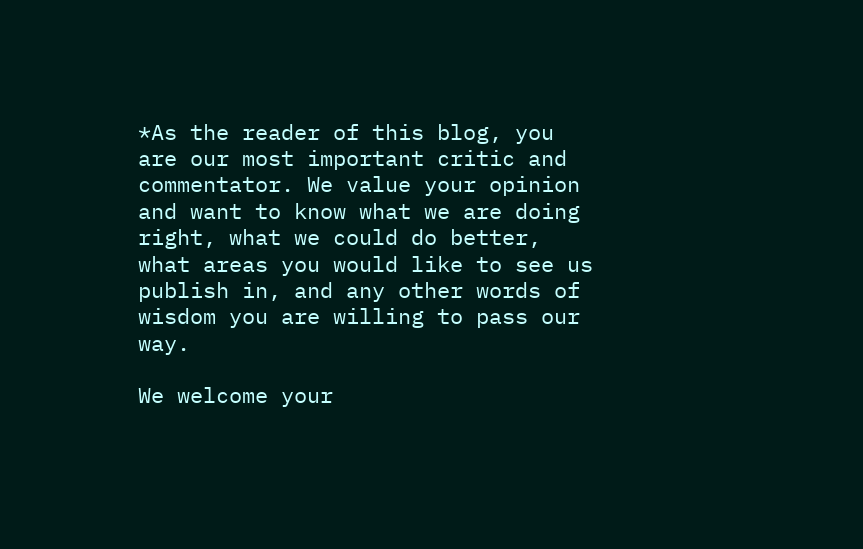*As the reader of this blog, you are our most important critic and commentator. We value your opinion and want to know what we are doing right, what we could do better, what areas you would like to see us publish in, and any other words of wisdom you are willing to pass our way.

We welcome your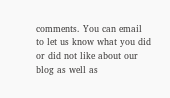comments. You can email to let us know what you did or did not like about our blog as well as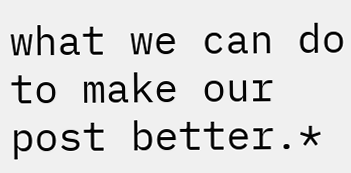what we can do to make our post better.*